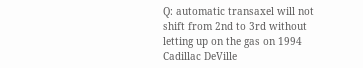Q: automatic transaxel will not shift from 2nd to 3rd without letting up on the gas on 1994 Cadillac DeVille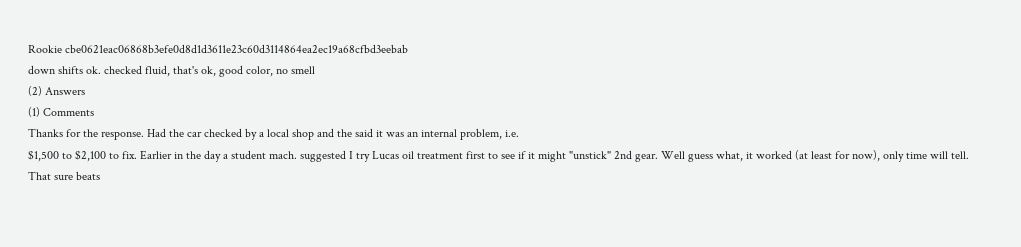Rookie cbe0621eac06868b3efe0d8d1d3611e23c60d3114864ea2ec19a68cfbd3eebab
down shifts ok. checked fluid, that's ok, good color, no smell
(2) Answers
(1) Comments
Thanks for the response. Had the car checked by a local shop and the said it was an internal problem, i.e.
$1,500 to $2,100 to fix. Earlier in the day a student mach. suggested I try Lucas oil treatment first to see if it might "unstick" 2nd gear. Well guess what, it worked (at least for now), only time will tell.
That sure beats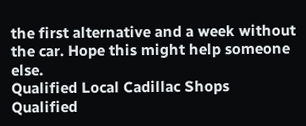the first alternative and a week without the car. Hope this might help someone else.
Qualified Local Cadillac Shops
Qualified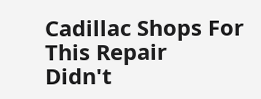Cadillac Shops For This Repair
Didn't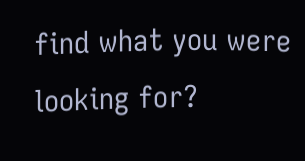find what you were looking for?